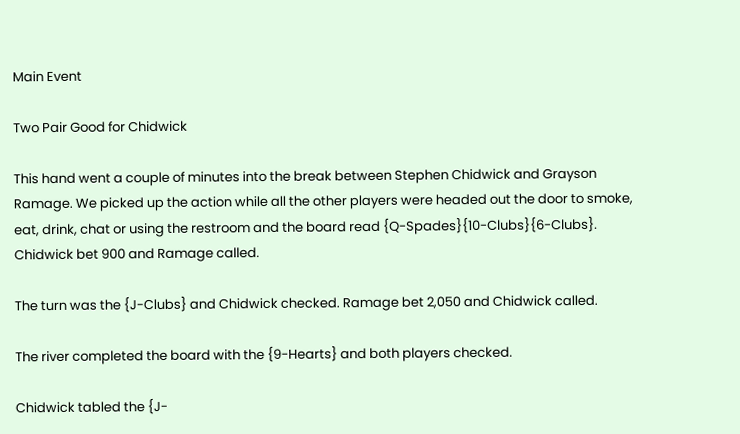Main Event

Two Pair Good for Chidwick

This hand went a couple of minutes into the break between Stephen Chidwick and Grayson Ramage. We picked up the action while all the other players were headed out the door to smoke, eat, drink, chat or using the restroom and the board read {Q-Spades}{10-Clubs}{6-Clubs}. Chidwick bet 900 and Ramage called.

The turn was the {J-Clubs} and Chidwick checked. Ramage bet 2,050 and Chidwick called.

The river completed the board with the {9-Hearts} and both players checked.

Chidwick tabled the {J-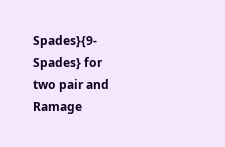Spades}{9-Spades} for two pair and Ramage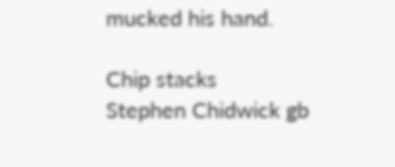mucked his hand.

Chip stacks
Stephen Chidwick gb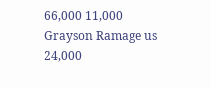66,000 11,000
Grayson Ramage us 24,000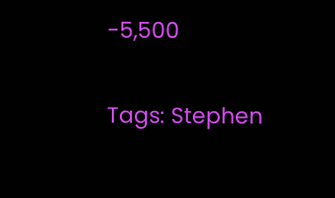-5,500

Tags: Stephen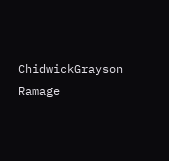ChidwickGrayson Ramage